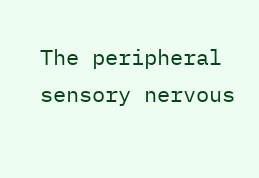The peripheral sensory nervous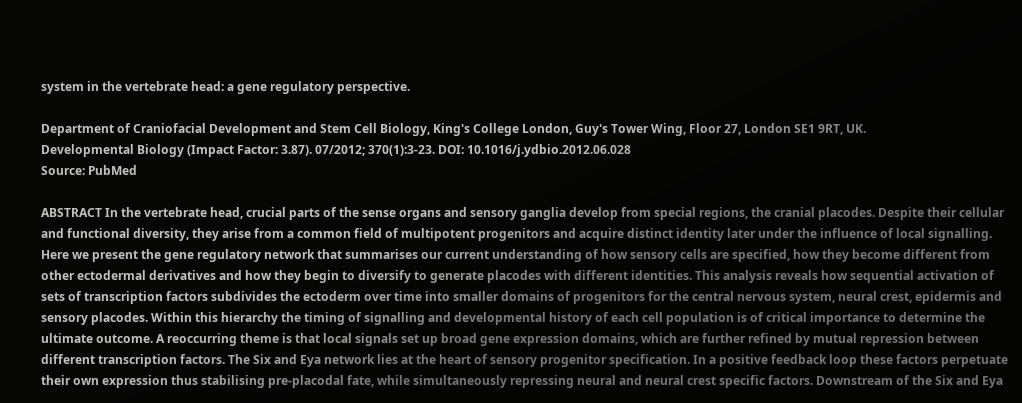system in the vertebrate head: a gene regulatory perspective.

Department of Craniofacial Development and Stem Cell Biology, King's College London, Guy's Tower Wing, Floor 27, London SE1 9RT, UK.
Developmental Biology (Impact Factor: 3.87). 07/2012; 370(1):3-23. DOI: 10.1016/j.ydbio.2012.06.028
Source: PubMed

ABSTRACT In the vertebrate head, crucial parts of the sense organs and sensory ganglia develop from special regions, the cranial placodes. Despite their cellular and functional diversity, they arise from a common field of multipotent progenitors and acquire distinct identity later under the influence of local signalling. Here we present the gene regulatory network that summarises our current understanding of how sensory cells are specified, how they become different from other ectodermal derivatives and how they begin to diversify to generate placodes with different identities. This analysis reveals how sequential activation of sets of transcription factors subdivides the ectoderm over time into smaller domains of progenitors for the central nervous system, neural crest, epidermis and sensory placodes. Within this hierarchy the timing of signalling and developmental history of each cell population is of critical importance to determine the ultimate outcome. A reoccurring theme is that local signals set up broad gene expression domains, which are further refined by mutual repression between different transcription factors. The Six and Eya network lies at the heart of sensory progenitor specification. In a positive feedback loop these factors perpetuate their own expression thus stabilising pre-placodal fate, while simultaneously repressing neural and neural crest specific factors. Downstream of the Six and Eya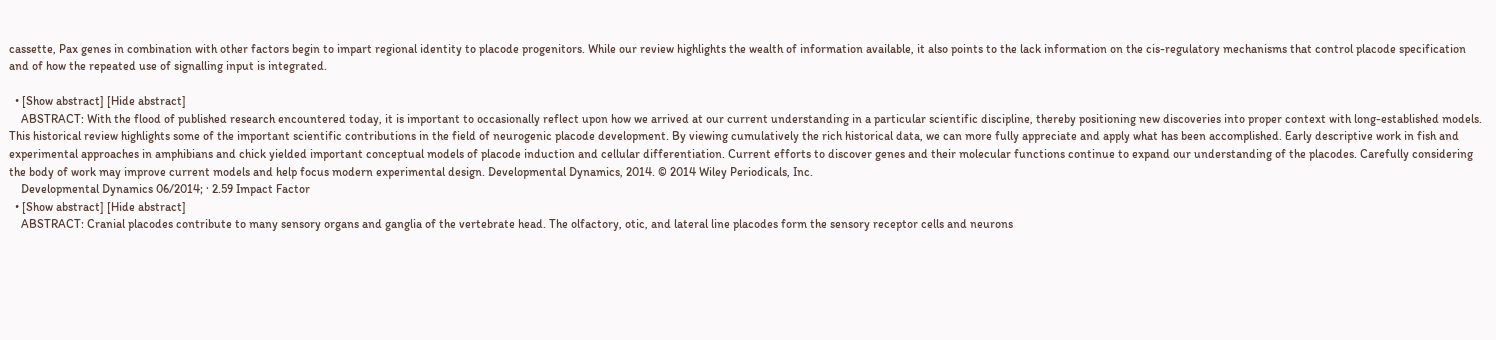cassette, Pax genes in combination with other factors begin to impart regional identity to placode progenitors. While our review highlights the wealth of information available, it also points to the lack information on the cis-regulatory mechanisms that control placode specification and of how the repeated use of signalling input is integrated.

  • [Show abstract] [Hide abstract]
    ABSTRACT: With the flood of published research encountered today, it is important to occasionally reflect upon how we arrived at our current understanding in a particular scientific discipline, thereby positioning new discoveries into proper context with long-established models. This historical review highlights some of the important scientific contributions in the field of neurogenic placode development. By viewing cumulatively the rich historical data, we can more fully appreciate and apply what has been accomplished. Early descriptive work in fish and experimental approaches in amphibians and chick yielded important conceptual models of placode induction and cellular differentiation. Current efforts to discover genes and their molecular functions continue to expand our understanding of the placodes. Carefully considering the body of work may improve current models and help focus modern experimental design. Developmental Dynamics, 2014. © 2014 Wiley Periodicals, Inc.
    Developmental Dynamics 06/2014; · 2.59 Impact Factor
  • [Show abstract] [Hide abstract]
    ABSTRACT: Cranial placodes contribute to many sensory organs and ganglia of the vertebrate head. The olfactory, otic, and lateral line placodes form the sensory receptor cells and neurons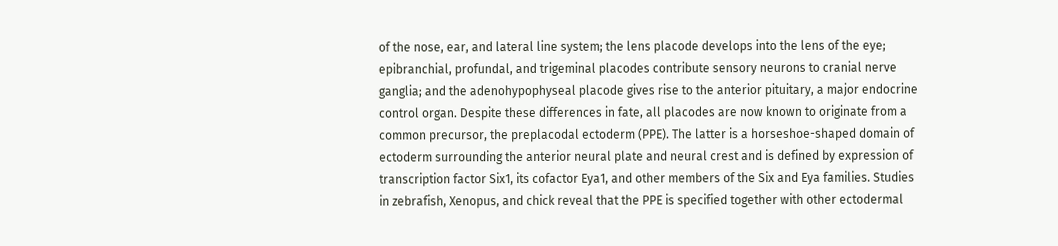of the nose, ear, and lateral line system; the lens placode develops into the lens of the eye; epibranchial, profundal, and trigeminal placodes contribute sensory neurons to cranial nerve ganglia; and the adenohypophyseal placode gives rise to the anterior pituitary, a major endocrine control organ. Despite these differences in fate, all placodes are now known to originate from a common precursor, the preplacodal ectoderm (PPE). The latter is a horseshoe-shaped domain of ectoderm surrounding the anterior neural plate and neural crest and is defined by expression of transcription factor Six1, its cofactor Eya1, and other members of the Six and Eya families. Studies in zebrafish, Xenopus, and chick reveal that the PPE is specified together with other ectodermal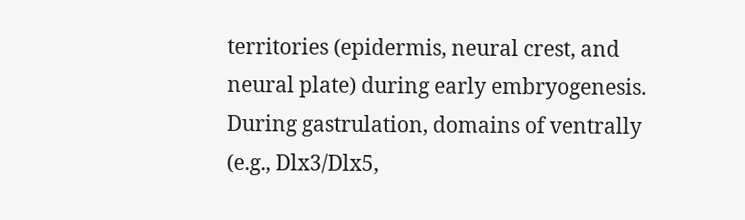territories (epidermis, neural crest, and neural plate) during early embryogenesis. During gastrulation, domains of ventrally (e.g., Dlx3/Dlx5,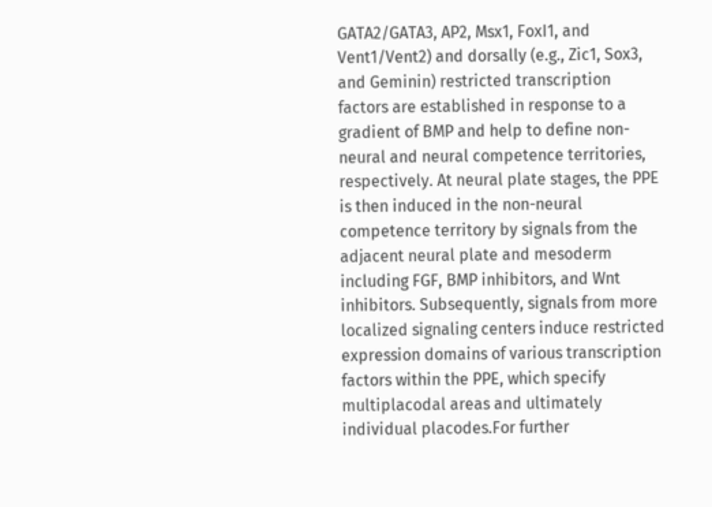GATA2/GATA3, AP2, Msx1, FoxI1, and Vent1/Vent2) and dorsally (e.g., Zic1, Sox3, and Geminin) restricted transcription factors are established in response to a gradient of BMP and help to define non-neural and neural competence territories, respectively. At neural plate stages, the PPE is then induced in the non-neural competence territory by signals from the adjacent neural plate and mesoderm including FGF, BMP inhibitors, and Wnt inhibitors. Subsequently, signals from more localized signaling centers induce restricted expression domains of various transcription factors within the PPE, which specify multiplacodal areas and ultimately individual placodes.For further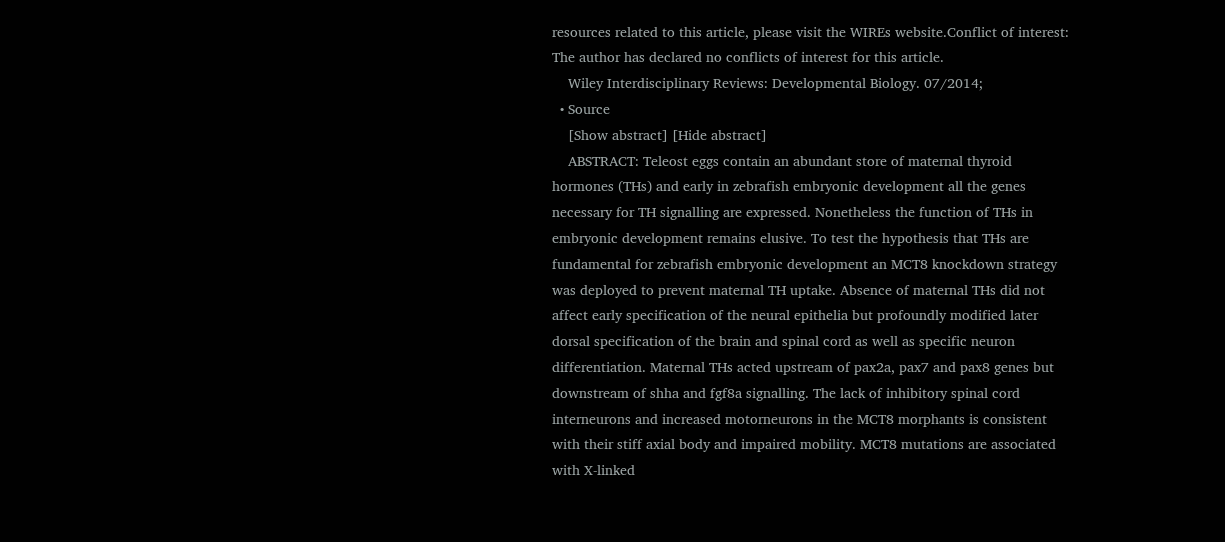resources related to this article, please visit the WIREs website.Conflict of interest: The author has declared no conflicts of interest for this article.
    Wiley Interdisciplinary Reviews: Developmental Biology. 07/2014;
  • Source
    [Show abstract] [Hide abstract]
    ABSTRACT: Teleost eggs contain an abundant store of maternal thyroid hormones (THs) and early in zebrafish embryonic development all the genes necessary for TH signalling are expressed. Nonetheless the function of THs in embryonic development remains elusive. To test the hypothesis that THs are fundamental for zebrafish embryonic development an MCT8 knockdown strategy was deployed to prevent maternal TH uptake. Absence of maternal THs did not affect early specification of the neural epithelia but profoundly modified later dorsal specification of the brain and spinal cord as well as specific neuron differentiation. Maternal THs acted upstream of pax2a, pax7 and pax8 genes but downstream of shha and fgf8a signalling. The lack of inhibitory spinal cord interneurons and increased motorneurons in the MCT8 morphants is consistent with their stiff axial body and impaired mobility. MCT8 mutations are associated with X-linked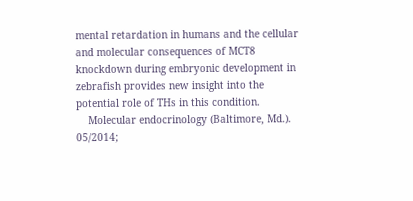mental retardation in humans and the cellular and molecular consequences of MCT8 knockdown during embryonic development in zebrafish provides new insight into the potential role of THs in this condition.
    Molecular endocrinology (Baltimore, Md.). 05/2014;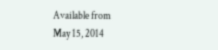Available from
May 15, 2014